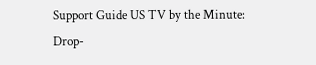Support Guide US TV by the Minute: Drop-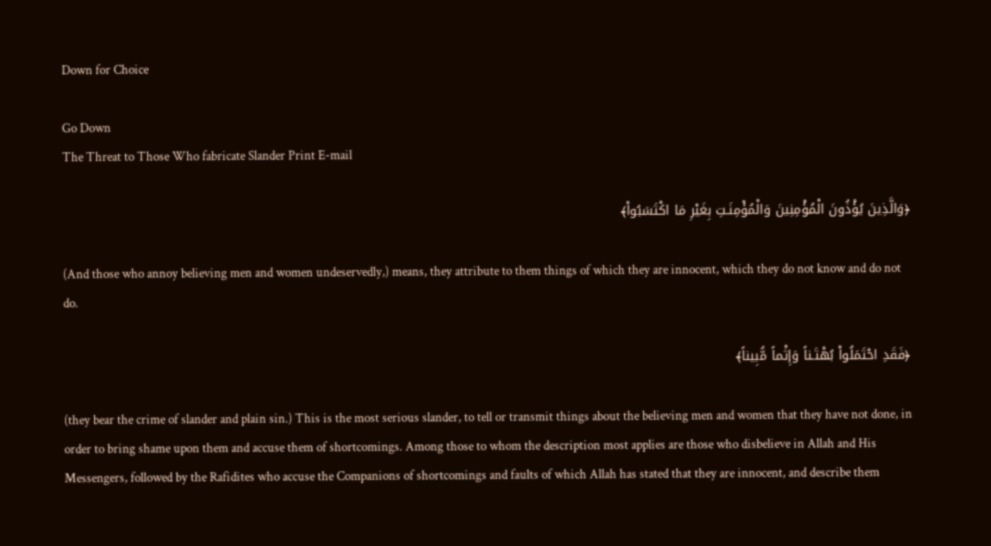Down for Choice

Go Down
The Threat to Those Who fabricate Slander Print E-mail

﴿وَالَّذِينَ يُؤْذُونَ الْمُؤْمِنِينَ وَالْمُؤْمِنَـتِ بِغَيْرِ مَا اكْتَسَبُواْ﴾

(And those who annoy believing men and women undeservedly,) means, they attribute to them things of which they are innocent, which they do not know and do not do.

﴿فَقَدِ احْتَمَلُواْ بُهْتَـناً وَإِثْماً مُّبِيناً﴾

(they bear the crime of slander and plain sin.) This is the most serious slander, to tell or transmit things about the believing men and women that they have not done, in order to bring shame upon them and accuse them of shortcomings. Among those to whom the description most applies are those who disbelieve in Allah and His Messengers, followed by the Rafidites who accuse the Companions of shortcomings and faults of which Allah has stated that they are innocent, and describe them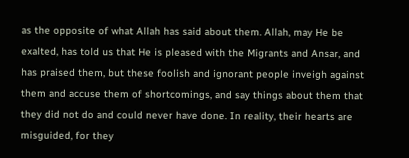as the opposite of what Allah has said about them. Allah, may He be exalted, has told us that He is pleased with the Migrants and Ansar, and has praised them, but these foolish and ignorant people inveigh against them and accuse them of shortcomings, and say things about them that they did not do and could never have done. In reality, their hearts are misguided, for they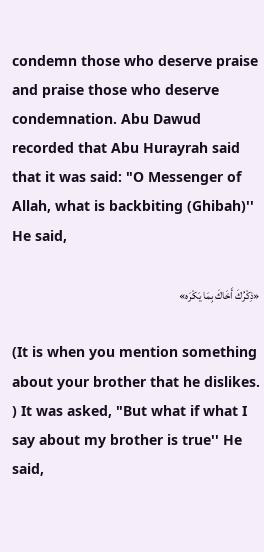condemn those who deserve praise and praise those who deserve condemnation. Abu Dawud recorded that Abu Hurayrah said that it was said: "O Messenger of Allah, what is backbiting (Ghibah)'' He said,

«ذِكْرُكَ أَخَاكَ بِمَا يَكْرَه»

(It is when you mention something about your brother that he dislikes. ) It was asked, "But what if what I say about my brother is true'' He said,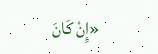«إِنْ كَانَ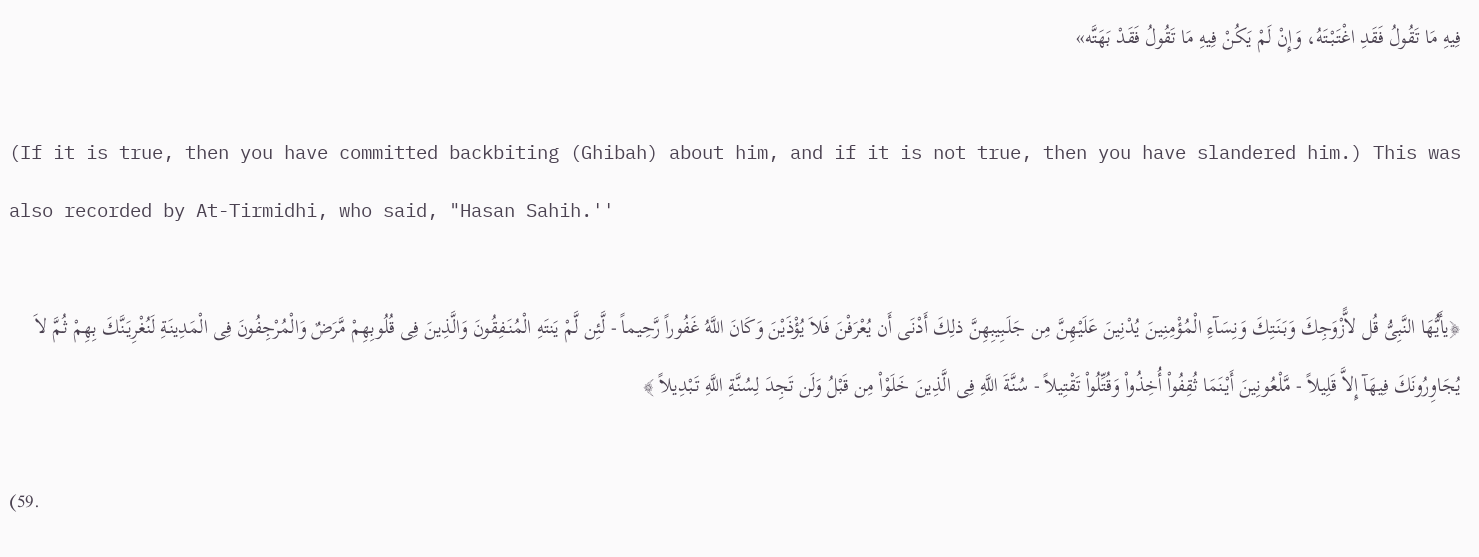فِيهِ مَا تَقُولُ فَقَدِ اغْتَبْتَهُ، وَإِنْ لَمْ يَكُنْ فِيهِ مَا تَقُولُ فَقَدْ بَهَتَّه»

(If it is true, then you have committed backbiting (Ghibah) about him, and if it is not true, then you have slandered him.) This was also recorded by At-Tirmidhi, who said, "Hasan Sahih.''

﴿يأَيُّهَا النَّبِىُّ قُل لاًّزْوَجِكَ وَبَنَـتِكَ وَنِسَآءِ الْمُؤْمِنِينَ يُدْنِينَ عَلَيْهِنَّ مِن جَلَـبِيبِهِنَّ ذلِكَ أَدْنَى أَن يُعْرَفْنَ فَلاَ يُؤْذَيْنَ وَكَانَ اللَّهُ غَفُوراً رَّحِيماً - لَّئِن لَّمْ يَنتَهِ الْمُنَـفِقُونَ وَالَّذِينَ فِى قُلُوبِهِمْ مَّرَضٌ وَالْمُرْجِفُونَ فِى الْمَدِينَةِ لَنُغْرِيَنَّكَ بِهِمْ ثُمَّ لاَ يُجَاوِرُونَكَ فِيهَآ إِلاَّ قَلِيلاً - مَّلْعُونِينَ أَيْنَمَا ثُقِفُواْ أُخِذُواْ وَقُتِّلُواْ تَقْتِيلاً - سُنَّةَ اللَّهِ فِى الَّذِينَ خَلَوْاْ مِن قَبْلُ وَلَن تَجِدَ لِسُنَّةِ اللَّهِ تَبْدِيلاً ﴾

(59.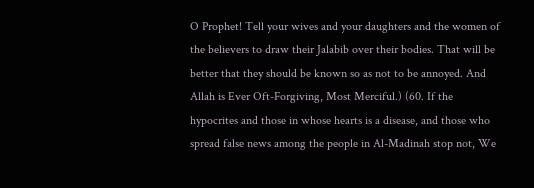O Prophet! Tell your wives and your daughters and the women of the believers to draw their Jalabib over their bodies. That will be better that they should be known so as not to be annoyed. And Allah is Ever Oft-Forgiving, Most Merciful.) (60. If the hypocrites and those in whose hearts is a disease, and those who spread false news among the people in Al-Madinah stop not, We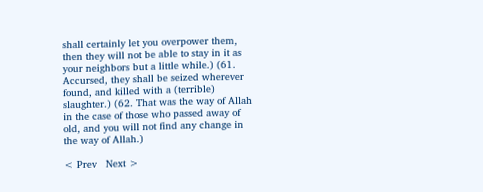shall certainly let you overpower them, then they will not be able to stay in it as your neighbors but a little while.) (61. Accursed, they shall be seized wherever found, and killed with a (terrible) slaughter.) (62. That was the way of Allah in the case of those who passed away of old, and you will not find any change in the way of Allah.)

< Prev   Next >